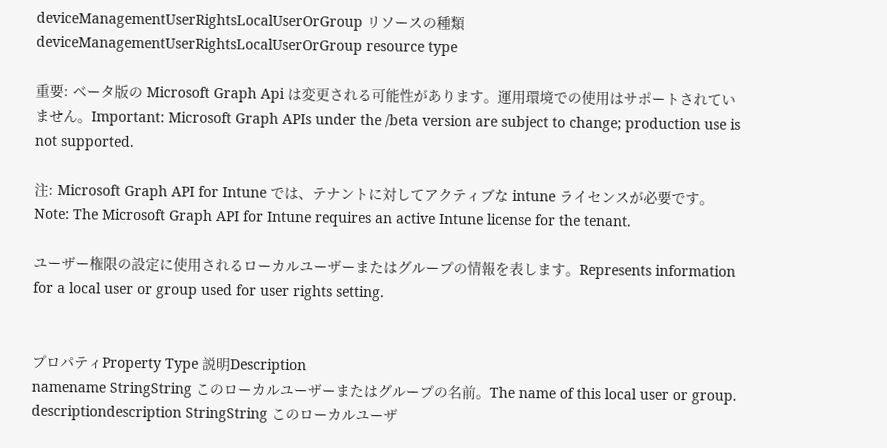deviceManagementUserRightsLocalUserOrGroup リソースの種類deviceManagementUserRightsLocalUserOrGroup resource type

重要: ベータ版の Microsoft Graph Api は変更される可能性があります。運用環境での使用はサポートされていません。Important: Microsoft Graph APIs under the /beta version are subject to change; production use is not supported.

注: Microsoft Graph API for Intune では、テナントに対してアクティブな intune ライセンスが必要です。Note: The Microsoft Graph API for Intune requires an active Intune license for the tenant.

ユーザー権限の設定に使用されるローカルユーザーまたはグループの情報を表します。Represents information for a local user or group used for user rights setting.


プロパティProperty Type 説明Description
namename StringString このローカルユーザーまたはグループの名前。The name of this local user or group.
descriptiondescription StringString このローカルユーザ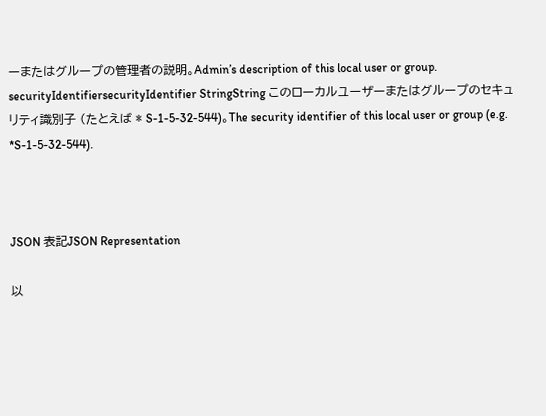ーまたはグループの管理者の説明。Admin’s description of this local user or group.
securityIdentifiersecurityIdentifier StringString このローカルユーザーまたはグループのセキュリティ識別子 (たとえば * S-1-5-32-544)。The security identifier of this local user or group (e.g. *S-1-5-32-544).



JSON 表記JSON Representation

以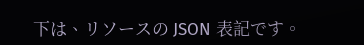下は、リソースの JSON 表記です。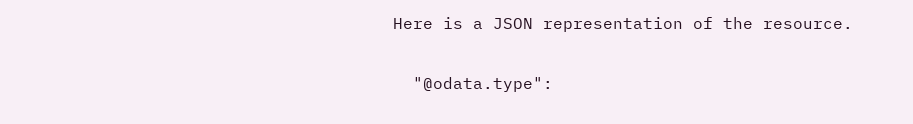Here is a JSON representation of the resource.

  "@odata.type":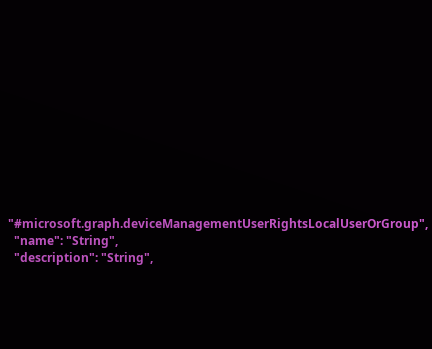"#microsoft.graph.deviceManagementUserRightsLocalUserOrGroup",
  "name": "String",
  "description": "String",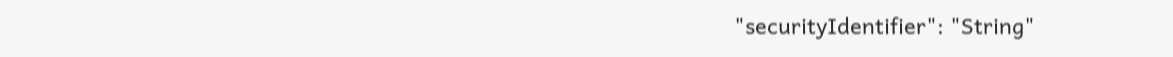"securityIdentifier": "String"